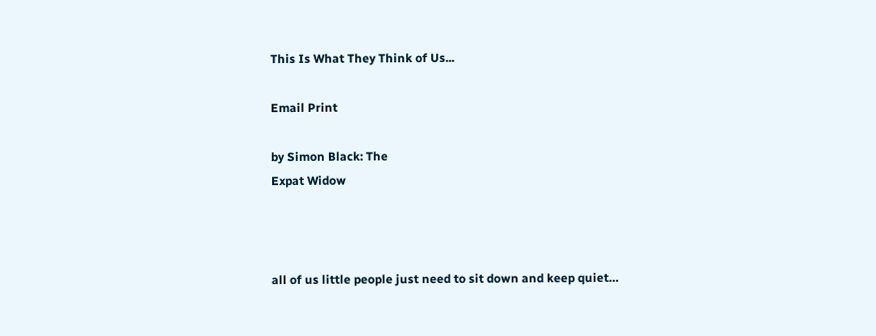This Is What They Think of Us...

Email Print

by Simon Black: The
Expat Widow



all of us little people just need to sit down and keep quiet…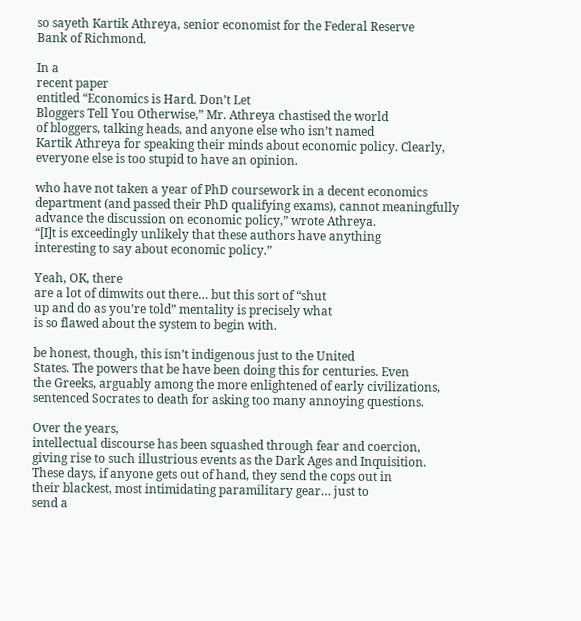so sayeth Kartik Athreya, senior economist for the Federal Reserve
Bank of Richmond.

In a
recent paper
entitled “Economics is Hard. Don’t Let
Bloggers Tell You Otherwise,” Mr. Athreya chastised the world
of bloggers, talking heads, and anyone else who isn’t named
Kartik Athreya for speaking their minds about economic policy. Clearly,
everyone else is too stupid to have an opinion.

who have not taken a year of PhD coursework in a decent economics
department (and passed their PhD qualifying exams), cannot meaningfully
advance the discussion on economic policy,” wrote Athreya.
“[I]t is exceedingly unlikely that these authors have anything
interesting to say about economic policy.”

Yeah, OK, there
are a lot of dimwits out there… but this sort of “shut
up and do as you’re told” mentality is precisely what
is so flawed about the system to begin with.

be honest, though, this isn’t indigenous just to the United
States. The powers that be have been doing this for centuries. Even
the Greeks, arguably among the more enlightened of early civilizations,
sentenced Socrates to death for asking too many annoying questions.

Over the years,
intellectual discourse has been squashed through fear and coercion,
giving rise to such illustrious events as the Dark Ages and Inquisition.
These days, if anyone gets out of hand, they send the cops out in
their blackest, most intimidating paramilitary gear… just to
send a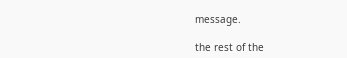message.

the rest of the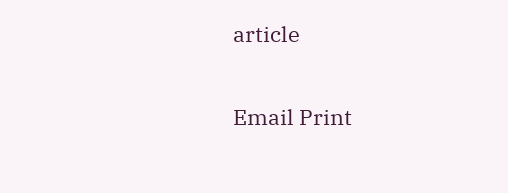article

Email Print